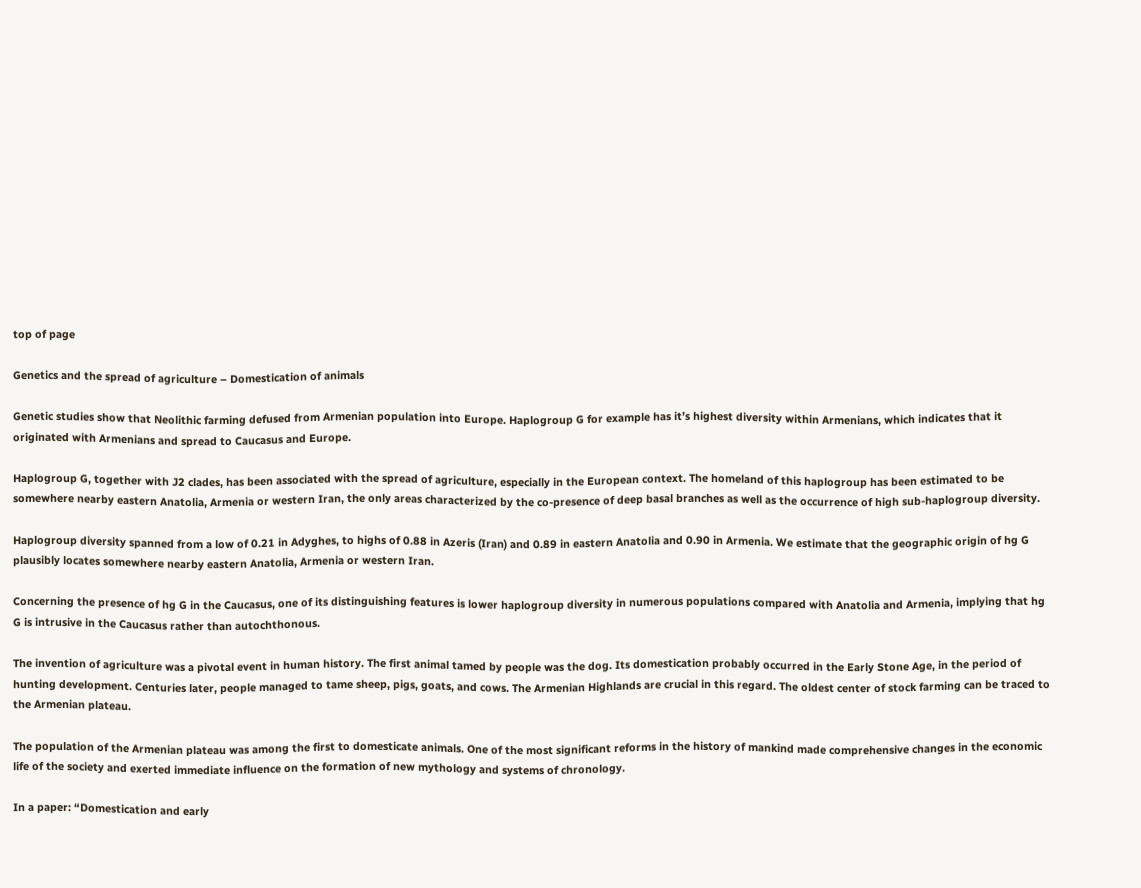top of page

Genetics and the spread of agriculture – Domestication of animals

Genetic studies show that Neolithic farming defused from Armenian population into Europe. Haplogroup G for example has it’s highest diversity within Armenians, which indicates that it originated with Armenians and spread to Caucasus and Europe.

Haplogroup G, together with J2 clades, has been associated with the spread of agriculture, especially in the European context. The homeland of this haplogroup has been estimated to be somewhere nearby eastern Anatolia, Armenia or western Iran, the only areas characterized by the co-presence of deep basal branches as well as the occurrence of high sub-haplogroup diversity.

Haplogroup diversity spanned from a low of 0.21 in Adyghes, to highs of 0.88 in Azeris (Iran) and 0.89 in eastern Anatolia and 0.90 in Armenia. We estimate that the geographic origin of hg G plausibly locates somewhere nearby eastern Anatolia, Armenia or western Iran.

Concerning the presence of hg G in the Caucasus, one of its distinguishing features is lower haplogroup diversity in numerous populations compared with Anatolia and Armenia, implying that hg G is intrusive in the Caucasus rather than autochthonous.

The invention of agriculture was a pivotal event in human history. The first animal tamed by people was the dog. Its domestication probably occurred in the Early Stone Age, in the period of hunting development. Centuries later, people managed to tame sheep, pigs, goats, and cows. The Armenian Highlands are crucial in this regard. The oldest center of stock farming can be traced to the Armenian plateau.

The population of the Armenian plateau was among the first to domesticate animals. One of the most significant reforms in the history of mankind made comprehensive changes in the economic life of the society and exerted immediate influence on the formation of new mythology and systems of chronology.

In a paper: “Domestication and early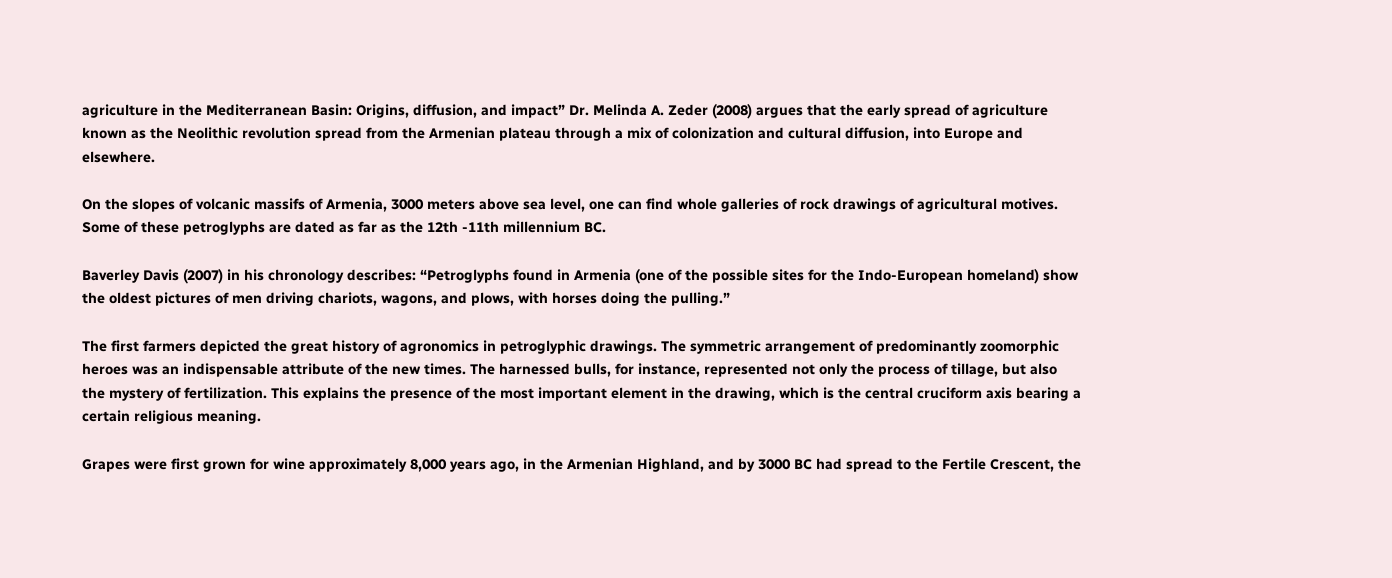agriculture in the Mediterranean Basin: Origins, diffusion, and impact” Dr. Melinda A. Zeder (2008) argues that the early spread of agriculture known as the Neolithic revolution spread from the Armenian plateau through a mix of colonization and cultural diffusion, into Europe and elsewhere.

On the slopes of volcanic massifs of Armenia, 3000 meters above sea level, one can find whole galleries of rock drawings of agricultural motives. Some of these petroglyphs are dated as far as the 12th -11th millennium BC.

Baverley Davis (2007) in his chronology describes: “Petroglyphs found in Armenia (one of the possible sites for the Indo-European homeland) show the oldest pictures of men driving chariots, wagons, and plows, with horses doing the pulling.”

The first farmers depicted the great history of agronomics in petroglyphic drawings. The symmetric arrangement of predominantly zoomorphic heroes was an indispensable attribute of the new times. The harnessed bulls, for instance, represented not only the process of tillage, but also the mystery of fertilization. This explains the presence of the most important element in the drawing, which is the central cruciform axis bearing a certain religious meaning.

Grapes were first grown for wine approximately 8,000 years ago, in the Armenian Highland, and by 3000 BC had spread to the Fertile Crescent, the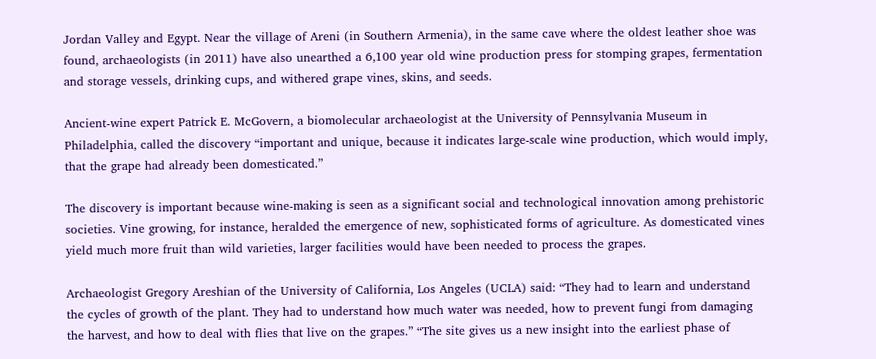Jordan Valley and Egypt. Near the village of Areni (in Southern Armenia), in the same cave where the oldest leather shoe was found, archaeologists (in 2011) have also unearthed a 6,100 year old wine production press for stomping grapes, fermentation and storage vessels, drinking cups, and withered grape vines, skins, and seeds.

Ancient-wine expert Patrick E. McGovern, a biomolecular archaeologist at the University of Pennsylvania Museum in Philadelphia, called the discovery “important and unique, because it indicates large-scale wine production, which would imply, that the grape had already been domesticated.”

The discovery is important because wine-making is seen as a significant social and technological innovation among prehistoric societies. Vine growing, for instance, heralded the emergence of new, sophisticated forms of agriculture. As domesticated vines yield much more fruit than wild varieties, larger facilities would have been needed to process the grapes.

Archaeologist Gregory Areshian of the University of California, Los Angeles (UCLA) said: “They had to learn and understand the cycles of growth of the plant. They had to understand how much water was needed, how to prevent fungi from damaging the harvest, and how to deal with flies that live on the grapes.” “The site gives us a new insight into the earliest phase of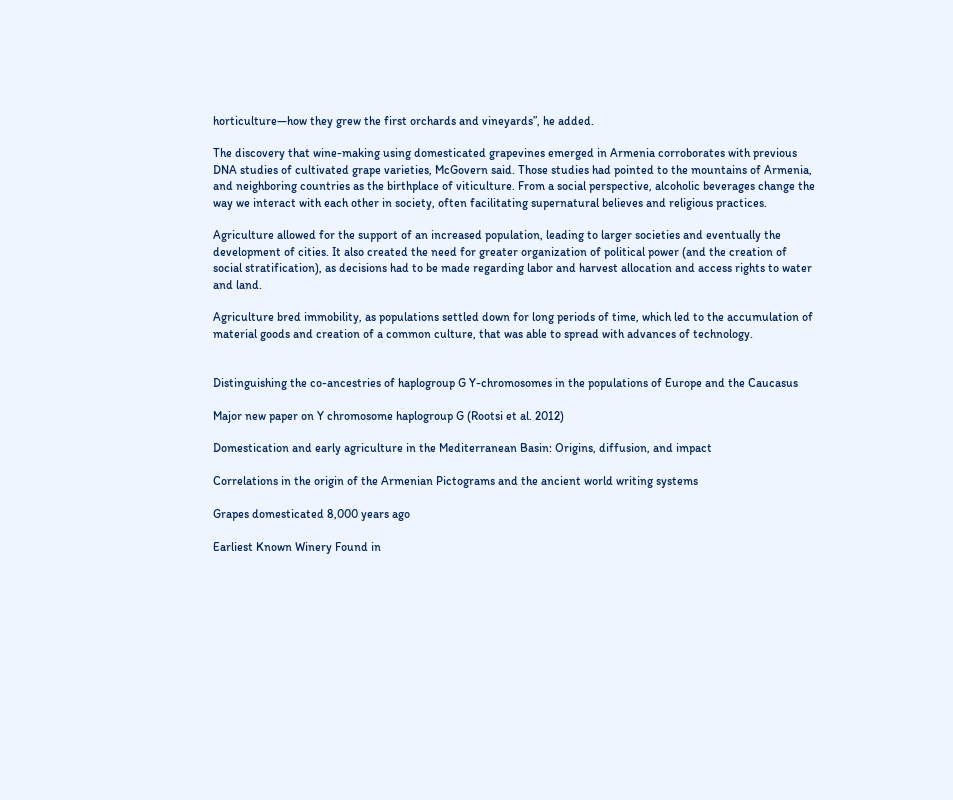horticulture—how they grew the first orchards and vineyards”, he added.

The discovery that wine-making using domesticated grapevines emerged in Armenia corroborates with previous DNA studies of cultivated grape varieties, McGovern said. Those studies had pointed to the mountains of Armenia, and neighboring countries as the birthplace of viticulture. From a social perspective, alcoholic beverages change the way we interact with each other in society, often facilitating supernatural believes and religious practices.

Agriculture allowed for the support of an increased population, leading to larger societies and eventually the development of cities. It also created the need for greater organization of political power (and the creation of social stratification), as decisions had to be made regarding labor and harvest allocation and access rights to water and land.

Agriculture bred immobility, as populations settled down for long periods of time, which led to the accumulation of material goods and creation of a common culture, that was able to spread with advances of technology.


Distinguishing the co-ancestries of haplogroup G Y-chromosomes in the populations of Europe and the Caucasus

Major new paper on Y chromosome haplogroup G (Rootsi et al. 2012)

Domestication and early agriculture in the Mediterranean Basin: Origins, diffusion, and impact

Correlations in the origin of the Armenian Pictograms and the ancient world writing systems

Grapes domesticated 8,000 years ago

Earliest Known Winery Found in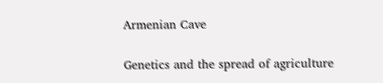Armenian Cave

Genetics and the spread of agriculture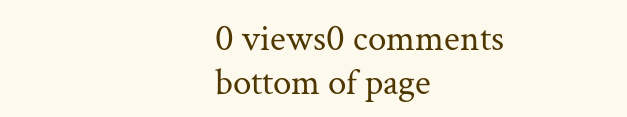0 views0 comments
bottom of page